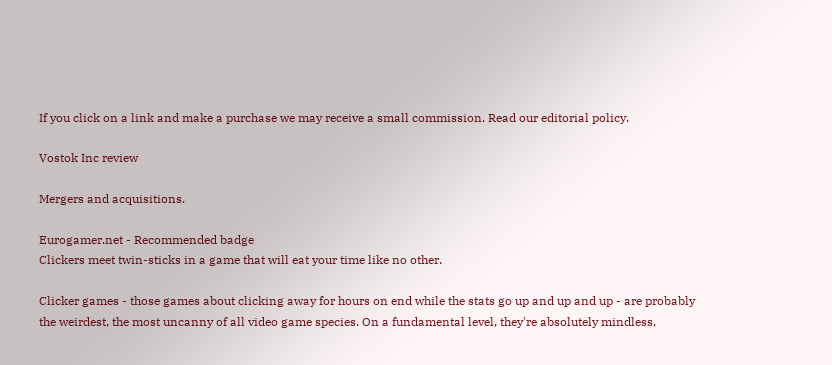If you click on a link and make a purchase we may receive a small commission. Read our editorial policy.

Vostok Inc review

Mergers and acquisitions.

Eurogamer.net - Recommended badge
Clickers meet twin-sticks in a game that will eat your time like no other.

Clicker games - those games about clicking away for hours on end while the stats go up and up and up - are probably the weirdest, the most uncanny of all video game species. On a fundamental level, they're absolutely mindless,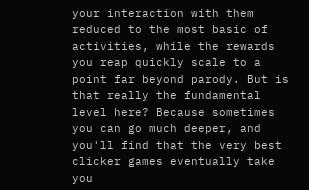your interaction with them reduced to the most basic of activities, while the rewards you reap quickly scale to a point far beyond parody. But is that really the fundamental level here? Because sometimes you can go much deeper, and you'll find that the very best clicker games eventually take you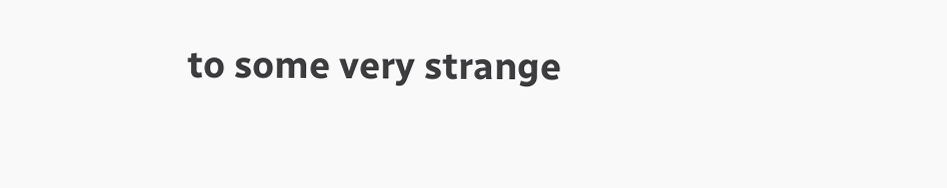to some very strange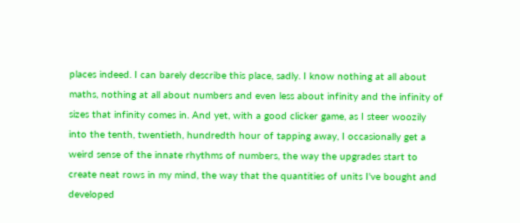places indeed. I can barely describe this place, sadly. I know nothing at all about maths, nothing at all about numbers and even less about infinity and the infinity of sizes that infinity comes in. And yet, with a good clicker game, as I steer woozily into the tenth, twentieth, hundredth hour of tapping away, I occasionally get a weird sense of the innate rhythms of numbers, the way the upgrades start to create neat rows in my mind, the way that the quantities of units I've bought and developed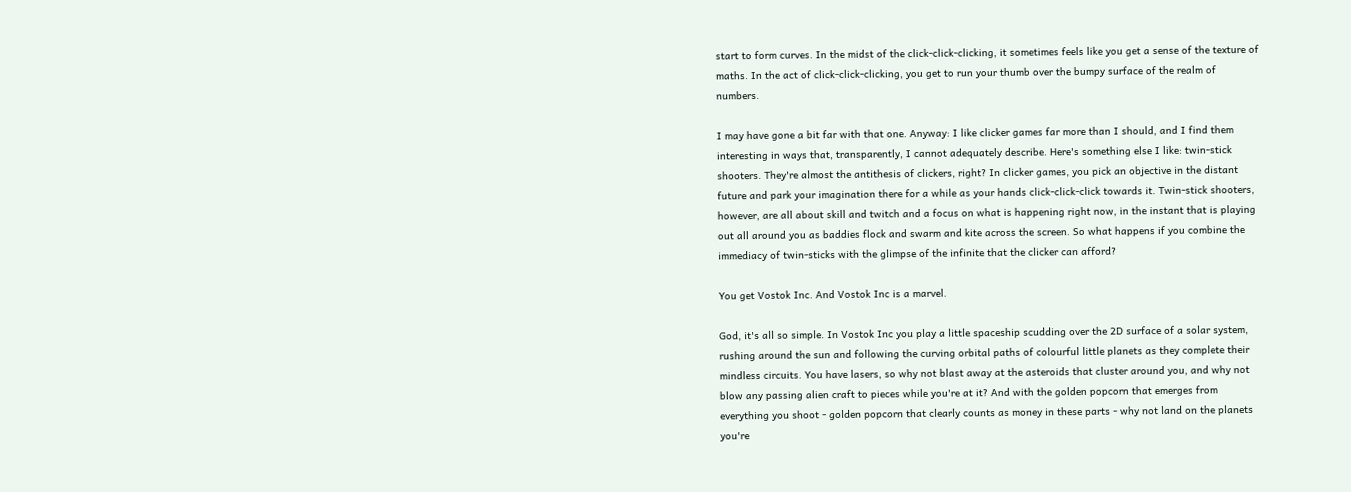start to form curves. In the midst of the click-click-clicking, it sometimes feels like you get a sense of the texture of maths. In the act of click-click-clicking, you get to run your thumb over the bumpy surface of the realm of numbers.

I may have gone a bit far with that one. Anyway: I like clicker games far more than I should, and I find them interesting in ways that, transparently, I cannot adequately describe. Here's something else I like: twin-stick shooters. They're almost the antithesis of clickers, right? In clicker games, you pick an objective in the distant future and park your imagination there for a while as your hands click-click-click towards it. Twin-stick shooters, however, are all about skill and twitch and a focus on what is happening right now, in the instant that is playing out all around you as baddies flock and swarm and kite across the screen. So what happens if you combine the immediacy of twin-sticks with the glimpse of the infinite that the clicker can afford?

You get Vostok Inc. And Vostok Inc is a marvel.

God, it's all so simple. In Vostok Inc you play a little spaceship scudding over the 2D surface of a solar system, rushing around the sun and following the curving orbital paths of colourful little planets as they complete their mindless circuits. You have lasers, so why not blast away at the asteroids that cluster around you, and why not blow any passing alien craft to pieces while you're at it? And with the golden popcorn that emerges from everything you shoot - golden popcorn that clearly counts as money in these parts - why not land on the planets you're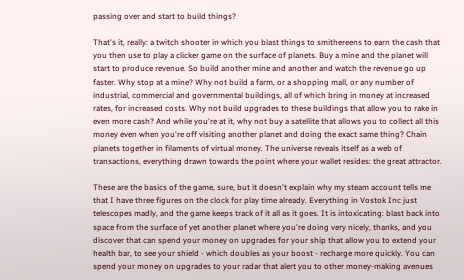passing over and start to build things?

That's it, really: a twitch shooter in which you blast things to smithereens to earn the cash that you then use to play a clicker game on the surface of planets. Buy a mine and the planet will start to produce revenue. So build another mine and another and watch the revenue go up faster. Why stop at a mine? Why not build a farm, or a shopping mall, or any number of industrial, commercial and governmental buildings, all of which bring in money at increased rates, for increased costs. Why not build upgrades to these buildings that allow you to rake in even more cash? And while you're at it, why not buy a satellite that allows you to collect all this money even when you're off visiting another planet and doing the exact same thing? Chain planets together in filaments of virtual money. The universe reveals itself as a web of transactions, everything drawn towards the point where your wallet resides: the great attractor.

These are the basics of the game, sure, but it doesn't explain why my steam account tells me that I have three figures on the clock for play time already. Everything in Vostok Inc just telescopes madly, and the game keeps track of it all as it goes. It is intoxicating: blast back into space from the surface of yet another planet where you're doing very nicely, thanks, and you discover that can spend your money on upgrades for your ship that allow you to extend your health bar, to see your shield - which doubles as your boost - recharge more quickly. You can spend your money on upgrades to your radar that alert you to other money-making avenues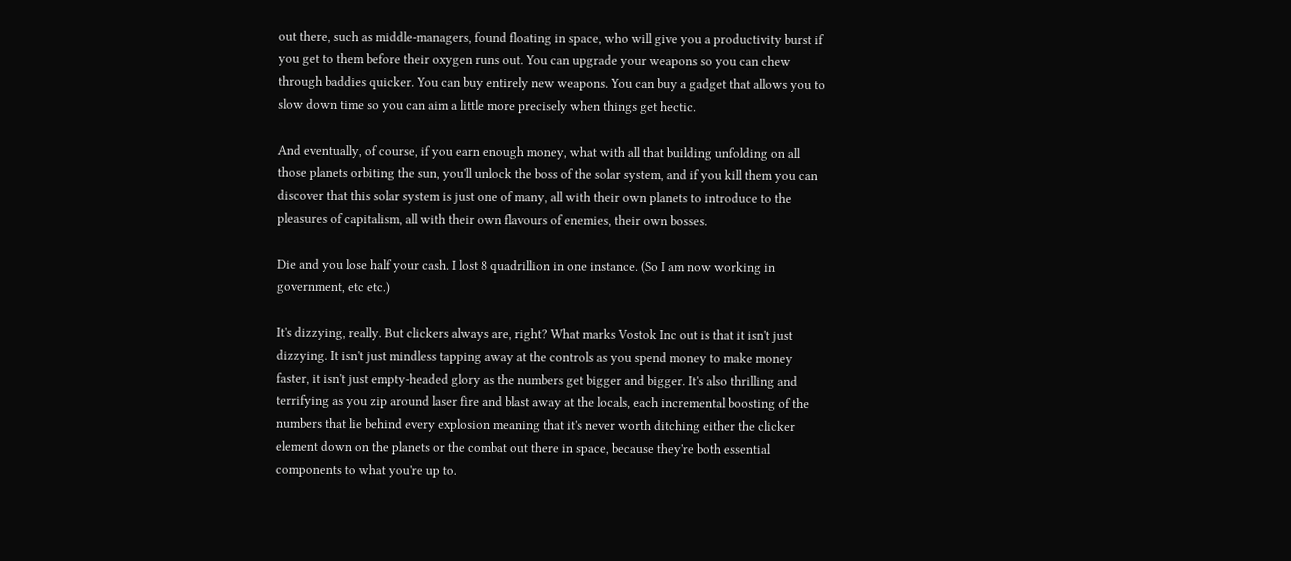out there, such as middle-managers, found floating in space, who will give you a productivity burst if you get to them before their oxygen runs out. You can upgrade your weapons so you can chew through baddies quicker. You can buy entirely new weapons. You can buy a gadget that allows you to slow down time so you can aim a little more precisely when things get hectic.

And eventually, of course, if you earn enough money, what with all that building unfolding on all those planets orbiting the sun, you'll unlock the boss of the solar system, and if you kill them you can discover that this solar system is just one of many, all with their own planets to introduce to the pleasures of capitalism, all with their own flavours of enemies, their own bosses.

Die and you lose half your cash. I lost 8 quadrillion in one instance. (So I am now working in government, etc etc.)

It's dizzying, really. But clickers always are, right? What marks Vostok Inc out is that it isn't just dizzying. It isn't just mindless tapping away at the controls as you spend money to make money faster, it isn't just empty-headed glory as the numbers get bigger and bigger. It's also thrilling and terrifying as you zip around laser fire and blast away at the locals, each incremental boosting of the numbers that lie behind every explosion meaning that it's never worth ditching either the clicker element down on the planets or the combat out there in space, because they're both essential components to what you're up to.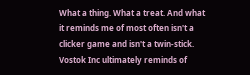What a thing. What a treat. And what it reminds me of most often isn't a clicker game and isn't a twin-stick. Vostok Inc ultimately reminds of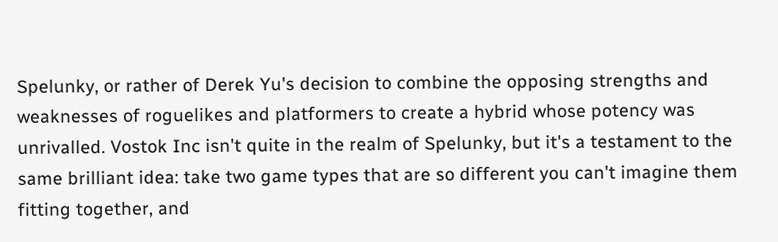Spelunky, or rather of Derek Yu's decision to combine the opposing strengths and weaknesses of roguelikes and platformers to create a hybrid whose potency was unrivalled. Vostok Inc isn't quite in the realm of Spelunky, but it's a testament to the same brilliant idea: take two game types that are so different you can't imagine them fitting together, and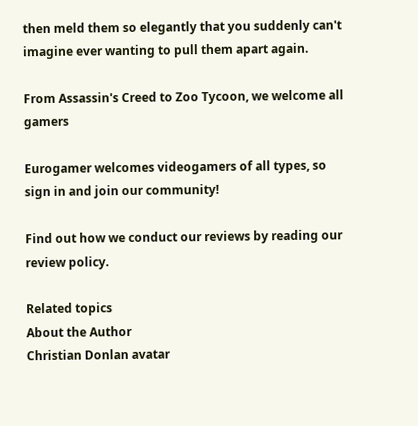then meld them so elegantly that you suddenly can't imagine ever wanting to pull them apart again.

From Assassin's Creed to Zoo Tycoon, we welcome all gamers

Eurogamer welcomes videogamers of all types, so sign in and join our community!

Find out how we conduct our reviews by reading our review policy.

Related topics
About the Author
Christian Donlan avatar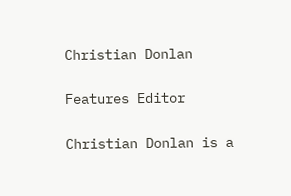Christian Donlan

Features Editor

Christian Donlan is a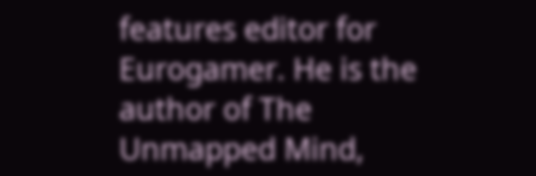features editor for Eurogamer. He is the author of The Unmapped Mind,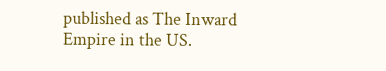published as The Inward Empire in the US.